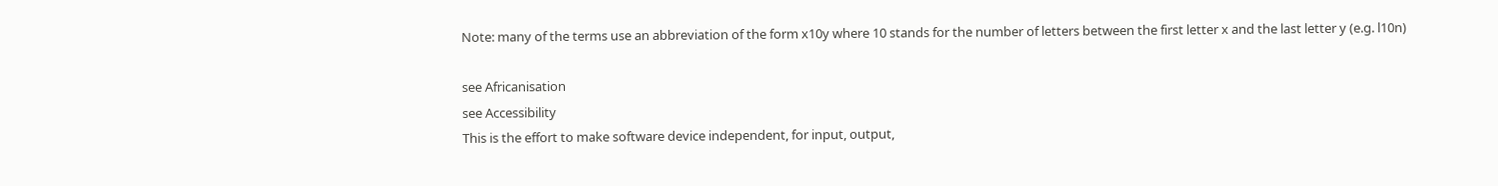Note: many of the terms use an abbreviation of the form x10y where 10 stands for the number of letters between the first letter x and the last letter y (e.g. l10n)

see Africanisation
see Accessibility
This is the effort to make software device independent, for input, output,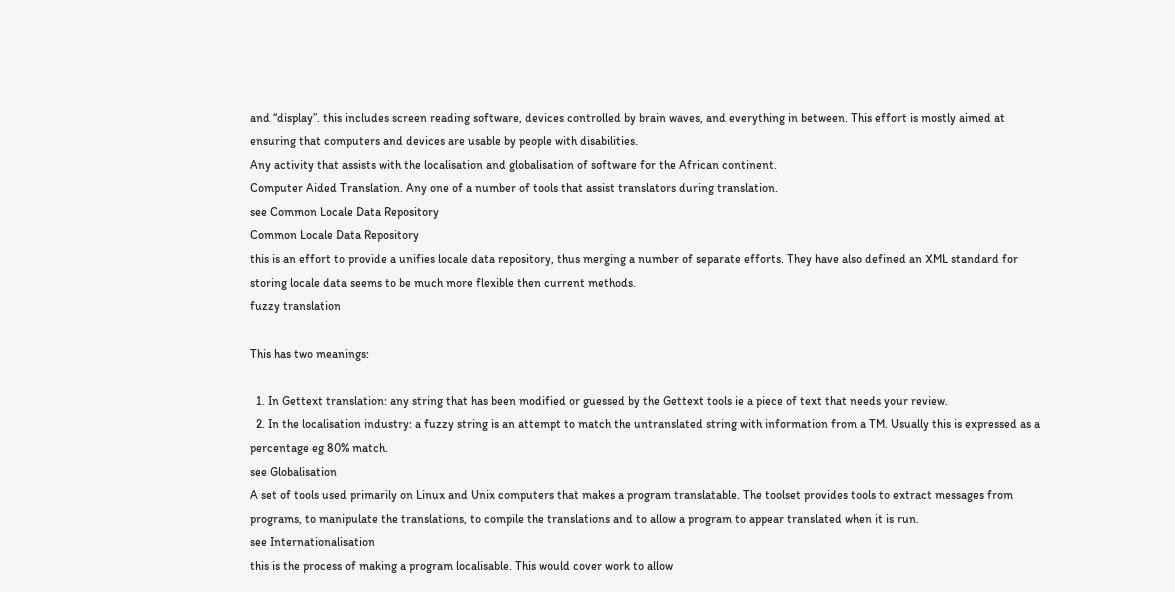and “display”. this includes screen reading software, devices controlled by brain waves, and everything in between. This effort is mostly aimed at ensuring that computers and devices are usable by people with disabilities.
Any activity that assists with the localisation and globalisation of software for the African continent.
Computer Aided Translation. Any one of a number of tools that assist translators during translation.
see Common Locale Data Repository
Common Locale Data Repository
this is an effort to provide a unifies locale data repository, thus merging a number of separate efforts. They have also defined an XML standard for storing locale data seems to be much more flexible then current methods.
fuzzy translation

This has two meanings:

  1. In Gettext translation: any string that has been modified or guessed by the Gettext tools ie a piece of text that needs your review.
  2. In the localisation industry: a fuzzy string is an attempt to match the untranslated string with information from a TM. Usually this is expressed as a percentage eg 80% match.
see Globalisation
A set of tools used primarily on Linux and Unix computers that makes a program translatable. The toolset provides tools to extract messages from programs, to manipulate the translations, to compile the translations and to allow a program to appear translated when it is run.
see Internationalisation
this is the process of making a program localisable. This would cover work to allow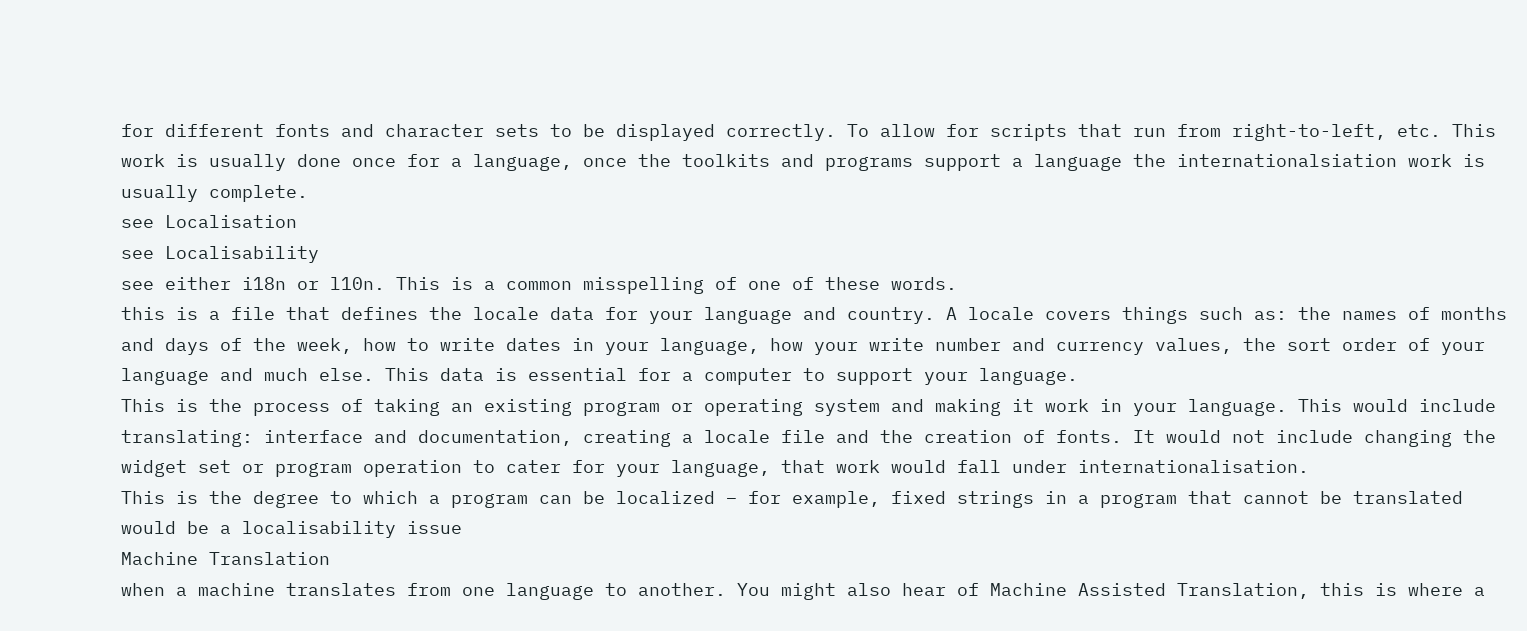for different fonts and character sets to be displayed correctly. To allow for scripts that run from right-to-left, etc. This work is usually done once for a language, once the toolkits and programs support a language the internationalsiation work is usually complete.
see Localisation
see Localisability
see either i18n or l10n. This is a common misspelling of one of these words.
this is a file that defines the locale data for your language and country. A locale covers things such as: the names of months and days of the week, how to write dates in your language, how your write number and currency values, the sort order of your language and much else. This data is essential for a computer to support your language.
This is the process of taking an existing program or operating system and making it work in your language. This would include translating: interface and documentation, creating a locale file and the creation of fonts. It would not include changing the widget set or program operation to cater for your language, that work would fall under internationalisation.
This is the degree to which a program can be localized – for example, fixed strings in a program that cannot be translated would be a localisability issue
Machine Translation
when a machine translates from one language to another. You might also hear of Machine Assisted Translation, this is where a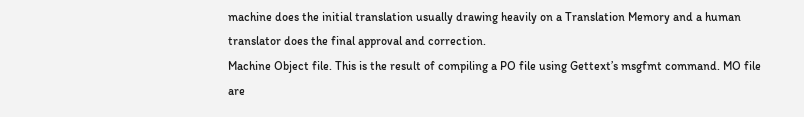machine does the initial translation usually drawing heavily on a Translation Memory and a human translator does the final approval and correction.
Machine Object file. This is the result of compiling a PO file using Gettext’s msgfmt command. MO file are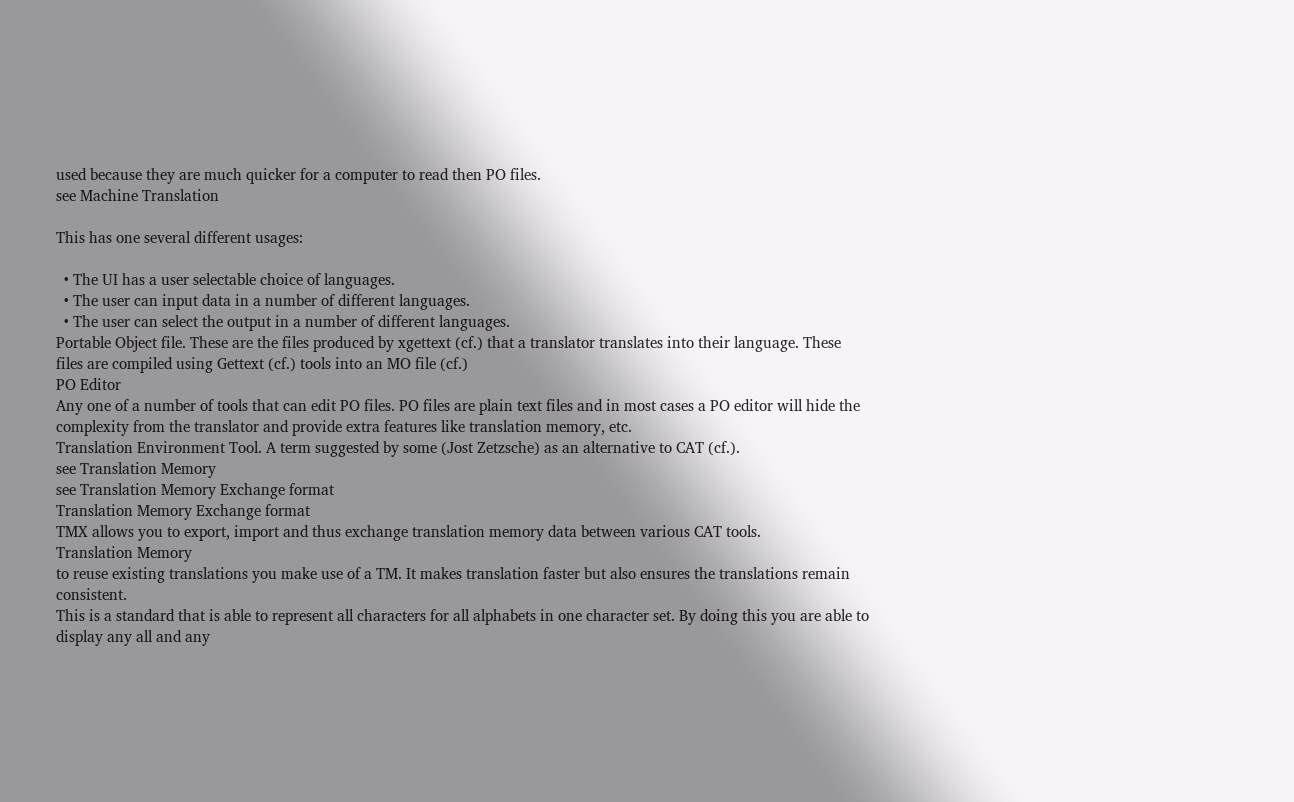used because they are much quicker for a computer to read then PO files.
see Machine Translation

This has one several different usages:

  • The UI has a user selectable choice of languages.
  • The user can input data in a number of different languages.
  • The user can select the output in a number of different languages.
Portable Object file. These are the files produced by xgettext (cf.) that a translator translates into their language. These files are compiled using Gettext (cf.) tools into an MO file (cf.)
PO Editor
Any one of a number of tools that can edit PO files. PO files are plain text files and in most cases a PO editor will hide the complexity from the translator and provide extra features like translation memory, etc.
Translation Environment Tool. A term suggested by some (Jost Zetzsche) as an alternative to CAT (cf.).
see Translation Memory
see Translation Memory Exchange format
Translation Memory Exchange format
TMX allows you to export, import and thus exchange translation memory data between various CAT tools.
Translation Memory
to reuse existing translations you make use of a TM. It makes translation faster but also ensures the translations remain consistent.
This is a standard that is able to represent all characters for all alphabets in one character set. By doing this you are able to display any all and any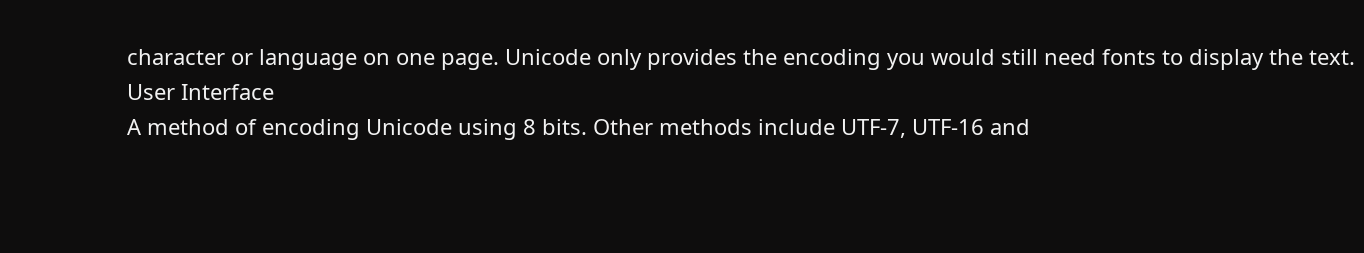character or language on one page. Unicode only provides the encoding you would still need fonts to display the text.
User Interface
A method of encoding Unicode using 8 bits. Other methods include UTF-7, UTF-16 and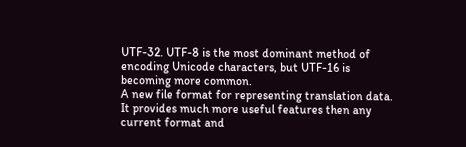UTF-32. UTF-8 is the most dominant method of encoding Unicode characters, but UTF-16 is becoming more common.
A new file format for representing translation data. It provides much more useful features then any current format and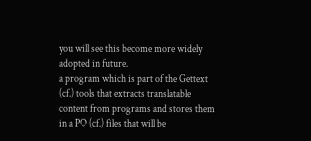you will see this become more widely adopted in future.
a program which is part of the Gettext (cf.) tools that extracts translatable content from programs and stores them in a PO (cf.) files that will be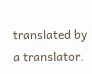translated by a translator.